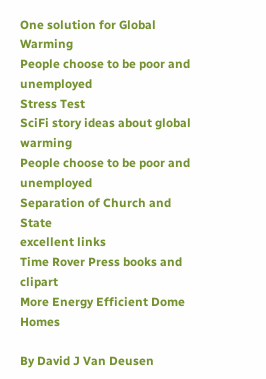One solution for Global Warming
People choose to be poor and unemployed
Stress Test
SciFi story ideas about global warming
People choose to be poor and unemployed
Separation of Church and State
excellent links
Time Rover Press books and clipart
More Energy Efficient Dome Homes

By David J Van Deusen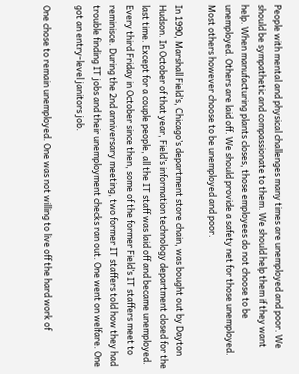People with mental and physical challenges many times are unemployed and poor. We should be sympathetic and compassionate to them. We should help them if they want help. When manufacturing plants closes, those employees do not choose to be unemployed. Others are laid off. We should provide a safety net for those unemployed. Most others however choose to be unemployed and poor.

In 1990, Marshall Field’s, Chicago’s department store chain, was bought out by Dayton Hudson. In October of that year, Field’s information technology department closed for the last time. Except for a couple people, all the IT staff was laid off and became unemployed. Every third Friday in October since then, some of the former Field’s IT staffers meet to reminisce. During the 2nd anniversary meeting, two former IT staffers told how they had trouble finding IT jobs and their unemployment checks ran out. One went on welfare. One got an entry-level janitors job.

One chose to remain unemployed. One was not willing to live off the hard work of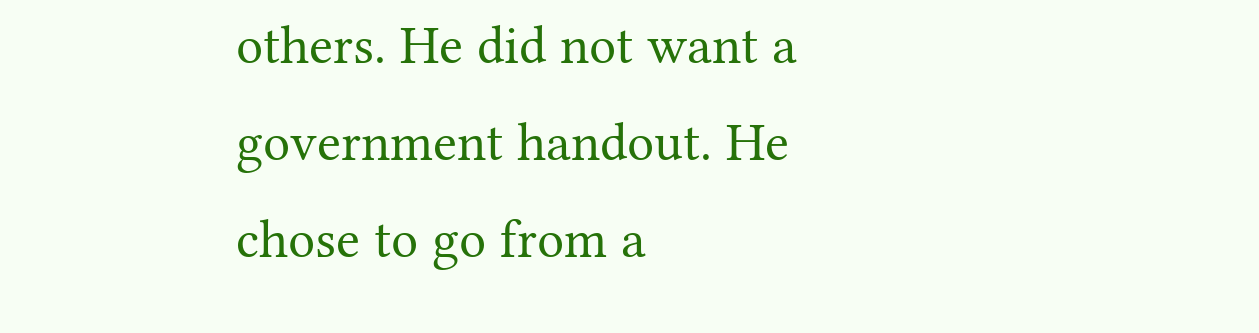others. He did not want a government handout. He chose to go from a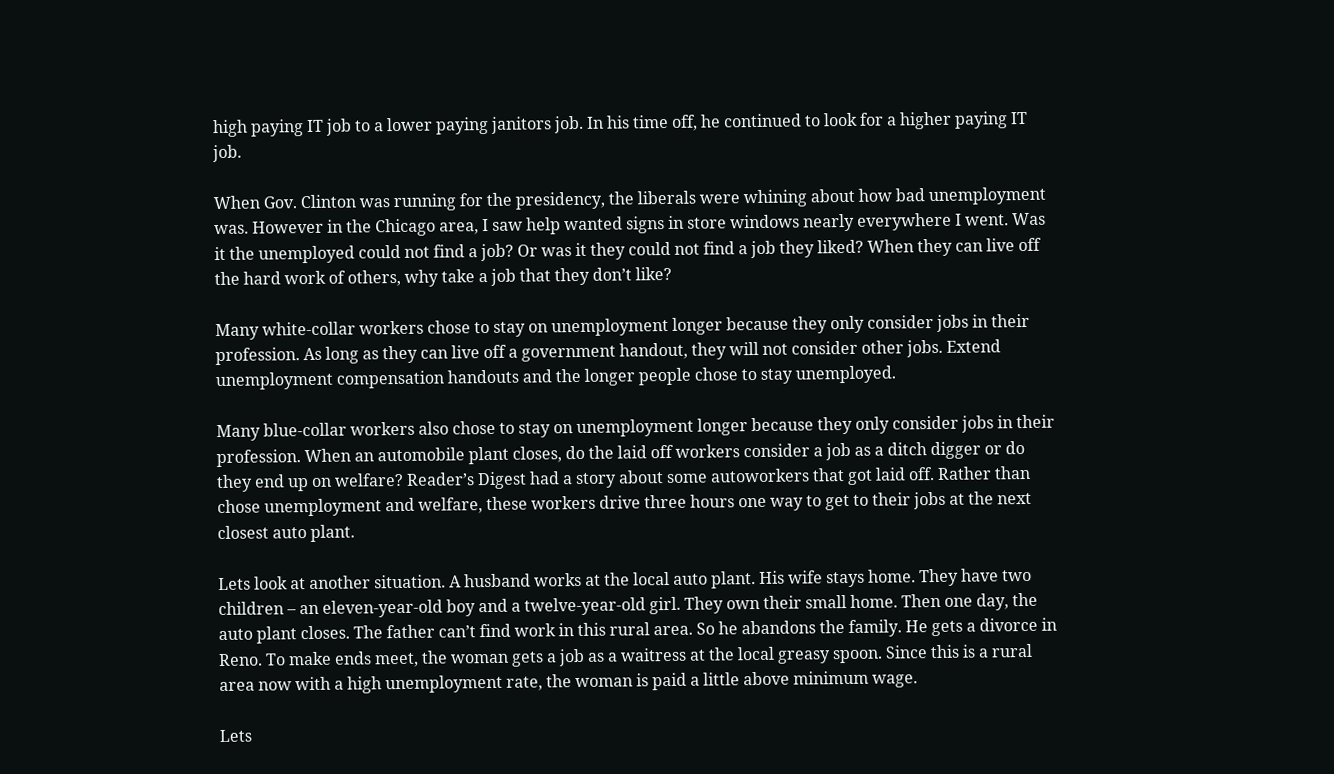high paying IT job to a lower paying janitors job. In his time off, he continued to look for a higher paying IT job.

When Gov. Clinton was running for the presidency, the liberals were whining about how bad unemployment was. However in the Chicago area, I saw help wanted signs in store windows nearly everywhere I went. Was it the unemployed could not find a job? Or was it they could not find a job they liked? When they can live off the hard work of others, why take a job that they don’t like?

Many white-collar workers chose to stay on unemployment longer because they only consider jobs in their profession. As long as they can live off a government handout, they will not consider other jobs. Extend unemployment compensation handouts and the longer people chose to stay unemployed.

Many blue-collar workers also chose to stay on unemployment longer because they only consider jobs in their profession. When an automobile plant closes, do the laid off workers consider a job as a ditch digger or do they end up on welfare? Reader’s Digest had a story about some autoworkers that got laid off. Rather than chose unemployment and welfare, these workers drive three hours one way to get to their jobs at the next closest auto plant.

Lets look at another situation. A husband works at the local auto plant. His wife stays home. They have two children – an eleven-year-old boy and a twelve-year-old girl. They own their small home. Then one day, the auto plant closes. The father can’t find work in this rural area. So he abandons the family. He gets a divorce in Reno. To make ends meet, the woman gets a job as a waitress at the local greasy spoon. Since this is a rural area now with a high unemployment rate, the woman is paid a little above minimum wage.

Lets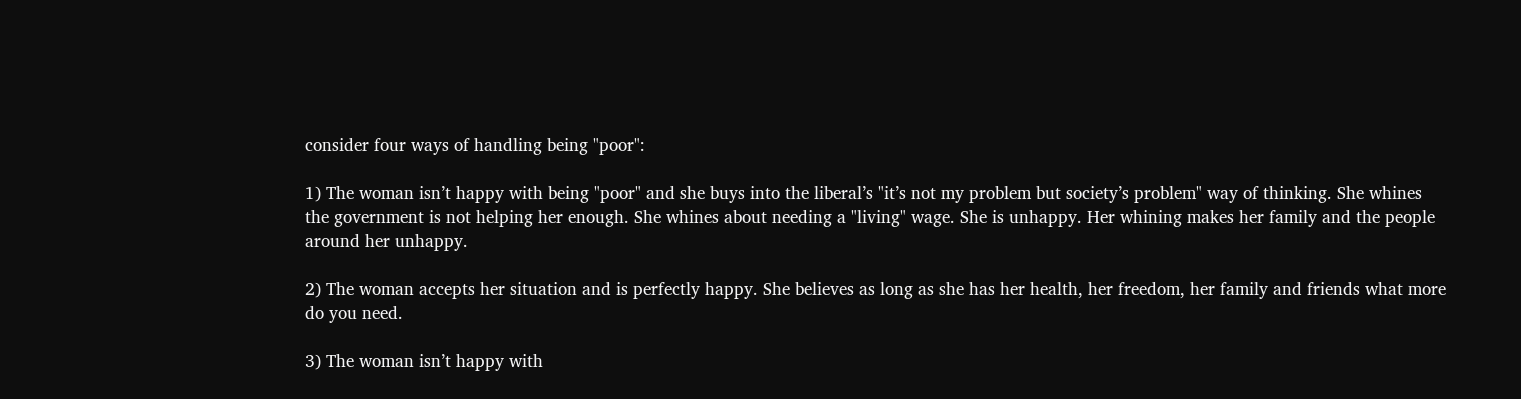consider four ways of handling being "poor":

1) The woman isn’t happy with being "poor" and she buys into the liberal’s "it’s not my problem but society’s problem" way of thinking. She whines the government is not helping her enough. She whines about needing a "living" wage. She is unhappy. Her whining makes her family and the people around her unhappy.

2) The woman accepts her situation and is perfectly happy. She believes as long as she has her health, her freedom, her family and friends what more do you need.

3) The woman isn’t happy with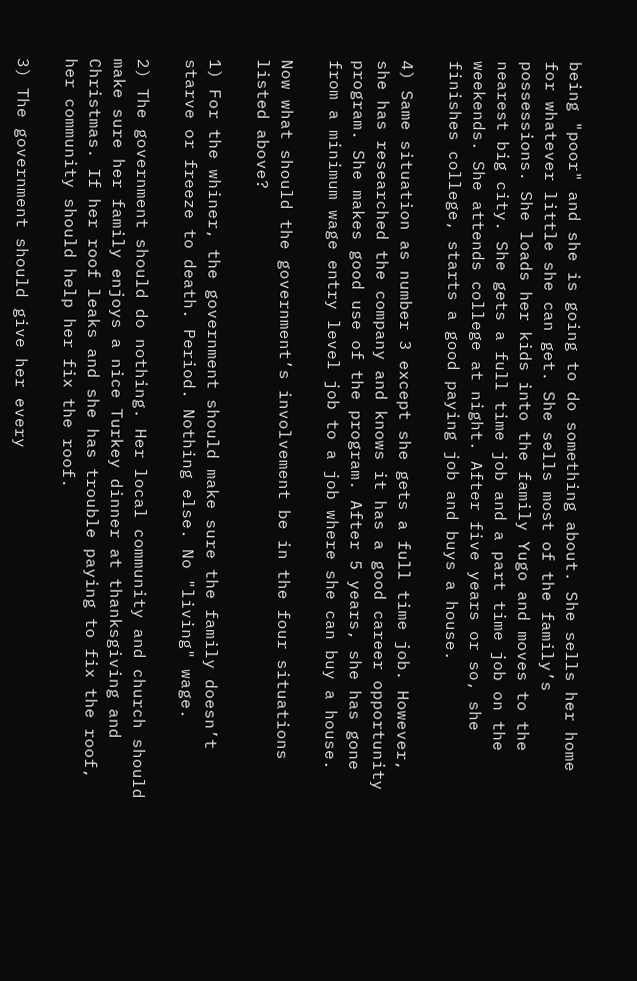being "poor" and she is going to do something about. She sells her home for whatever little she can get. She sells most of the family’s possessions. She loads her kids into the family Yugo and moves to the nearest big city. She gets a full time job and a part time job on the weekends. She attends college at night. After five years or so, she finishes college, starts a good paying job and buys a house.

4) Same situation as number 3 except she gets a full time job. However, she has researched the company and knows it has a good career opportunity program. She makes good use of the program. After 5 years, she has gone from a minimum wage entry level job to a job where she can buy a house.

Now what should the government’s involvement be in the four situations listed above?

1) For the whiner, the government should make sure the family doesn’t starve or freeze to death. Period. Nothing else. No "living" wage.

2) The government should do nothing. Her local community and church should make sure her family enjoys a nice Turkey dinner at thanksgiving and Christmas. If her roof leaks and she has trouble paying to fix the roof, her community should help her fix the roof.

3) The government should give her every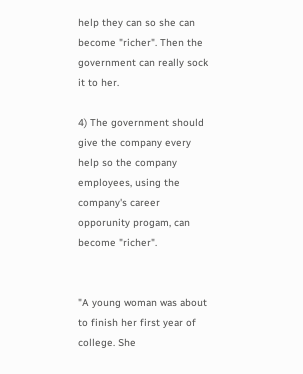help they can so she can become "richer". Then the government can really sock it to her.

4) The government should give the company every help so the company employees, using the company's career opporunity progam, can become "richer".


"A young woman was about to finish her first year of college. She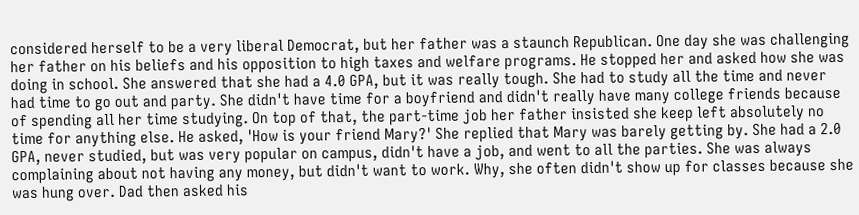considered herself to be a very liberal Democrat, but her father was a staunch Republican. One day she was challenging her father on his beliefs and his opposition to high taxes and welfare programs. He stopped her and asked how she was doing in school. She answered that she had a 4.0 GPA, but it was really tough. She had to study all the time and never had time to go out and party. She didn't have time for a boyfriend and didn't really have many college friends because of spending all her time studying. On top of that, the part-time job her father insisted she keep left absolutely no time for anything else. He asked, 'How is your friend Mary?' She replied that Mary was barely getting by. She had a 2.0 GPA, never studied, but was very popular on campus, didn't have a job, and went to all the parties. She was always complaining about not having any money, but didn't want to work. Why, she often didn't show up for classes because she was hung over. Dad then asked his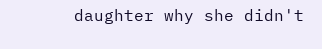daughter why she didn't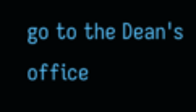go to the Dean's office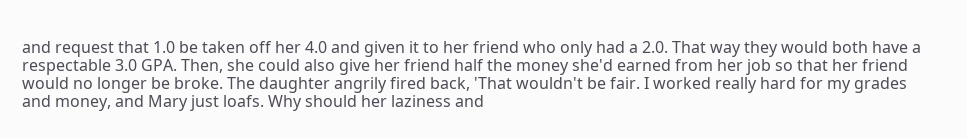and request that 1.0 be taken off her 4.0 and given it to her friend who only had a 2.0. That way they would both have a respectable 3.0 GPA. Then, she could also give her friend half the money she'd earned from her job so that her friend would no longer be broke. The daughter angrily fired back, 'That wouldn't be fair. I worked really hard for my grades and money, and Mary just loafs. Why should her laziness and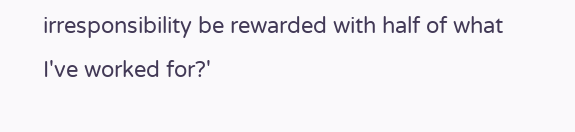irresponsibility be rewarded with half of what I've worked for?'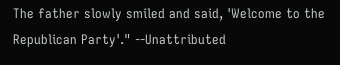The father slowly smiled and said, 'Welcome to the Republican Party'." --Unattributed